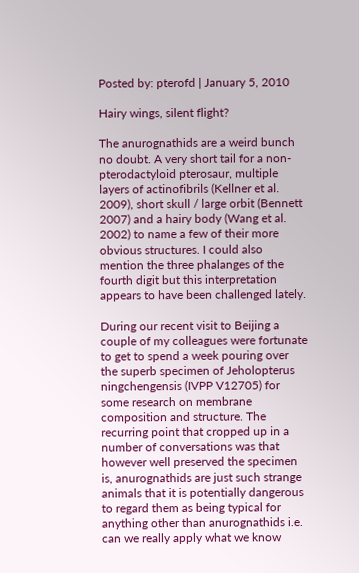Posted by: pterofd | January 5, 2010

Hairy wings, silent flight?

The anurognathids are a weird bunch no doubt. A very short tail for a non-pterodactyloid pterosaur, multiple layers of actinofibrils (Kellner et al. 2009), short skull / large orbit (Bennett 2007) and a hairy body (Wang et al. 2002) to name a few of their more obvious structures. I could also mention the three phalanges of the fourth digit but this interpretation appears to have been challenged lately.

During our recent visit to Beijing a couple of my colleagues were fortunate to get to spend a week pouring over the superb specimen of Jeholopterus ningchengensis (IVPP V12705) for some research on membrane composition and structure. The recurring point that cropped up in a number of conversations was that however well preserved the specimen is, anurognathids are just such strange animals that it is potentially dangerous to regard them as being typical for anything other than anurognathids i.e. can we really apply what we know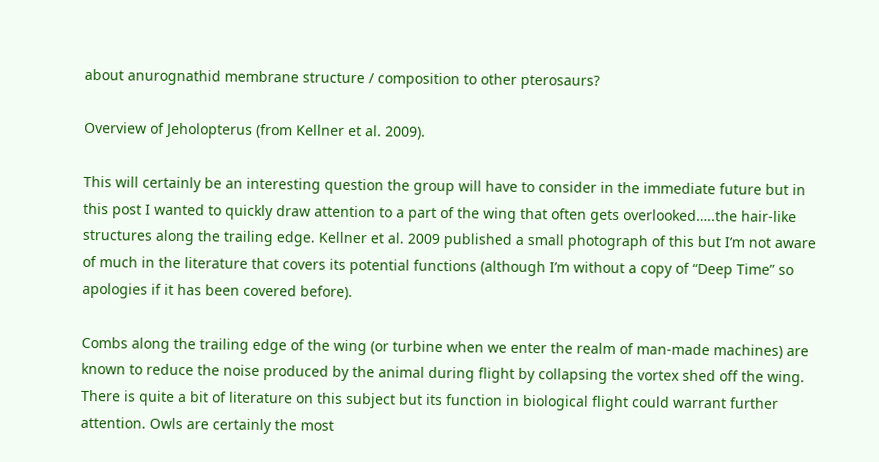about anurognathid membrane structure / composition to other pterosaurs?

Overview of Jeholopterus (from Kellner et al. 2009).

This will certainly be an interesting question the group will have to consider in the immediate future but in this post I wanted to quickly draw attention to a part of the wing that often gets overlooked…..the hair-like structures along the trailing edge. Kellner et al. 2009 published a small photograph of this but I’m not aware of much in the literature that covers its potential functions (although I’m without a copy of “Deep Time” so apologies if it has been covered before).

Combs along the trailing edge of the wing (or turbine when we enter the realm of man-made machines) are known to reduce the noise produced by the animal during flight by collapsing the vortex shed off the wing. There is quite a bit of literature on this subject but its function in biological flight could warrant further attention. Owls are certainly the most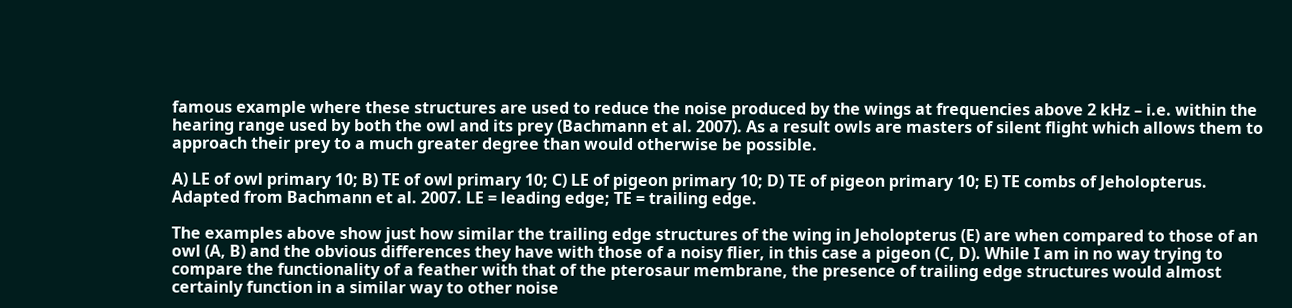famous example where these structures are used to reduce the noise produced by the wings at frequencies above 2 kHz – i.e. within the hearing range used by both the owl and its prey (Bachmann et al. 2007). As a result owls are masters of silent flight which allows them to approach their prey to a much greater degree than would otherwise be possible.

A) LE of owl primary 10; B) TE of owl primary 10; C) LE of pigeon primary 10; D) TE of pigeon primary 10; E) TE combs of Jeholopterus. Adapted from Bachmann et al. 2007. LE = leading edge; TE = trailing edge.

The examples above show just how similar the trailing edge structures of the wing in Jeholopterus (E) are when compared to those of an owl (A, B) and the obvious differences they have with those of a noisy flier, in this case a pigeon (C, D). While I am in no way trying to compare the functionality of a feather with that of the pterosaur membrane, the presence of trailing edge structures would almost certainly function in a similar way to other noise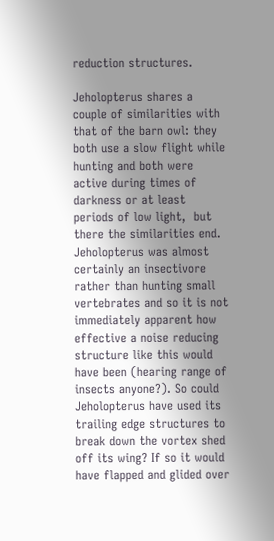reduction structures.

Jeholopterus shares a couple of similarities with that of the barn owl: they both use a slow flight while hunting and both were active during times of darkness or at least periods of low light,  but there the similarities end. Jeholopterus was almost certainly an insectivore rather than hunting small vertebrates and so it is not immediately apparent how effective a noise reducing structure like this would have been (hearing range of insects anyone?). So could Jeholopterus have used its trailing edge structures to break down the vortex shed off its wing? If so it would have flapped and glided over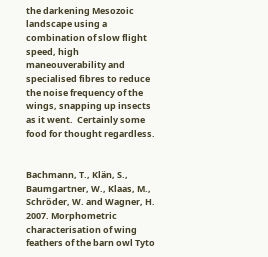the darkening Mesozoic landscape using a combination of slow flight speed, high maneouverability and specialised fibres to reduce the noise frequency of the wings, snapping up insects as it went.  Certainly some food for thought regardless.


Bachmann, T., Klän, S., Baumgartner, W., Klaas, M., Schröder, W. and Wagner, H. 2007. Morphometric characterisation of wing feathers of the barn owl Tyto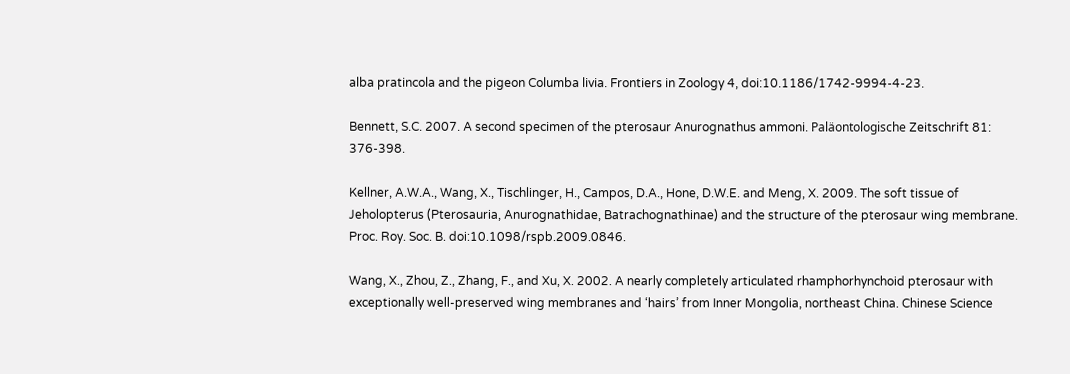alba pratincola and the pigeon Columba livia. Frontiers in Zoology 4, doi:10.1186/1742-9994-4-23.

Bennett, S.C. 2007. A second specimen of the pterosaur Anurognathus ammoni. Paläontologische Zeitschrift 81: 376-398.

Kellner, A.W.A., Wang, X., Tischlinger, H., Campos, D.A., Hone, D.W.E. and Meng, X. 2009. The soft tissue of Jeholopterus (Pterosauria, Anurognathidae, Batrachognathinae) and the structure of the pterosaur wing membrane. Proc. Roy. Soc. B. doi:10.1098/rspb.2009.0846.

Wang, X., Zhou, Z., Zhang, F., and Xu, X. 2002. A nearly completely articulated rhamphorhynchoid pterosaur with exceptionally well-preserved wing membranes and ‘hairs’ from Inner Mongolia, northeast China. Chinese Science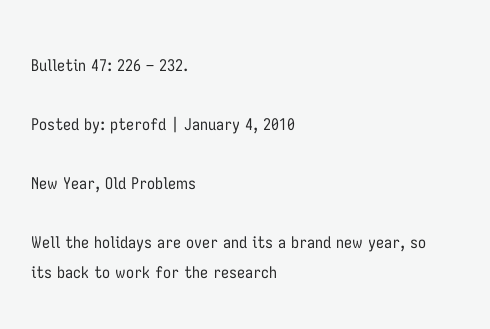Bulletin 47: 226 – 232.

Posted by: pterofd | January 4, 2010

New Year, Old Problems

Well the holidays are over and its a brand new year, so its back to work for the research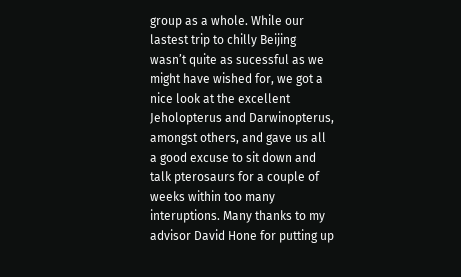group as a whole. While our lastest trip to chilly Beijing wasn’t quite as sucessful as we might have wished for, we got a nice look at the excellent Jeholopterus and Darwinopterus, amongst others, and gave us all a good excuse to sit down and talk pterosaurs for a couple of weeks within too many interuptions. Many thanks to my advisor David Hone for putting up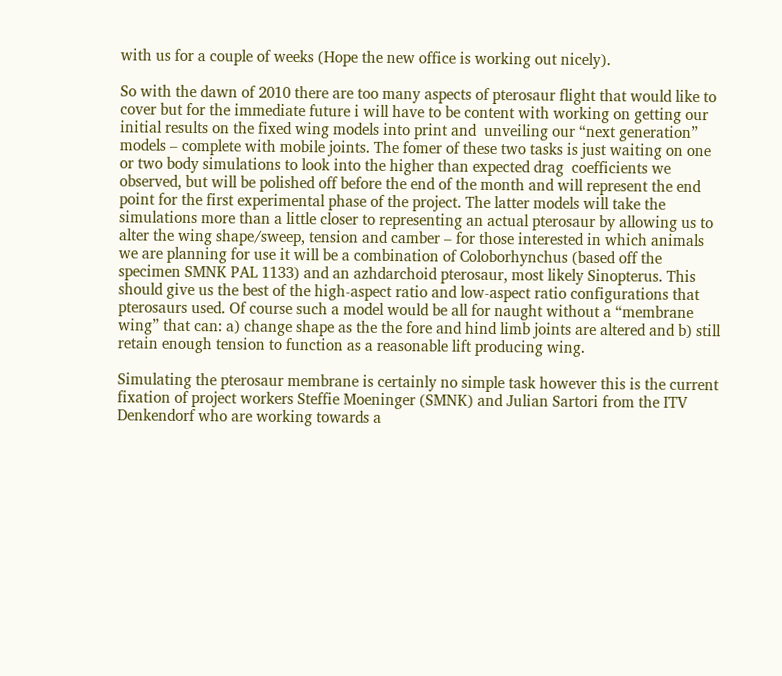with us for a couple of weeks (Hope the new office is working out nicely).

So with the dawn of 2010 there are too many aspects of pterosaur flight that would like to cover but for the immediate future i will have to be content with working on getting our initial results on the fixed wing models into print and  unveiling our “next generation” models – complete with mobile joints. The fomer of these two tasks is just waiting on one or two body simulations to look into the higher than expected drag  coefficients we observed, but will be polished off before the end of the month and will represent the end point for the first experimental phase of the project. The latter models will take the simulations more than a little closer to representing an actual pterosaur by allowing us to alter the wing shape/sweep, tension and camber – for those interested in which animals we are planning for use it will be a combination of Coloborhynchus (based off the specimen SMNK PAL 1133) and an azhdarchoid pterosaur, most likely Sinopterus. This should give us the best of the high-aspect ratio and low-aspect ratio configurations that pterosaurs used. Of course such a model would be all for naught without a “membrane wing” that can: a) change shape as the the fore and hind limb joints are altered and b) still retain enough tension to function as a reasonable lift producing wing.

Simulating the pterosaur membrane is certainly no simple task however this is the current fixation of project workers Steffie Moeninger (SMNK) and Julian Sartori from the ITV Denkendorf who are working towards a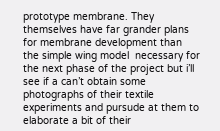prototype membrane. They themselves have far grander plans for membrane development than the simple wing model  necessary for the next phase of the project but i’ll see if a can’t obtain some photographs of their textile experiments and pursude at them to elaborate a bit of their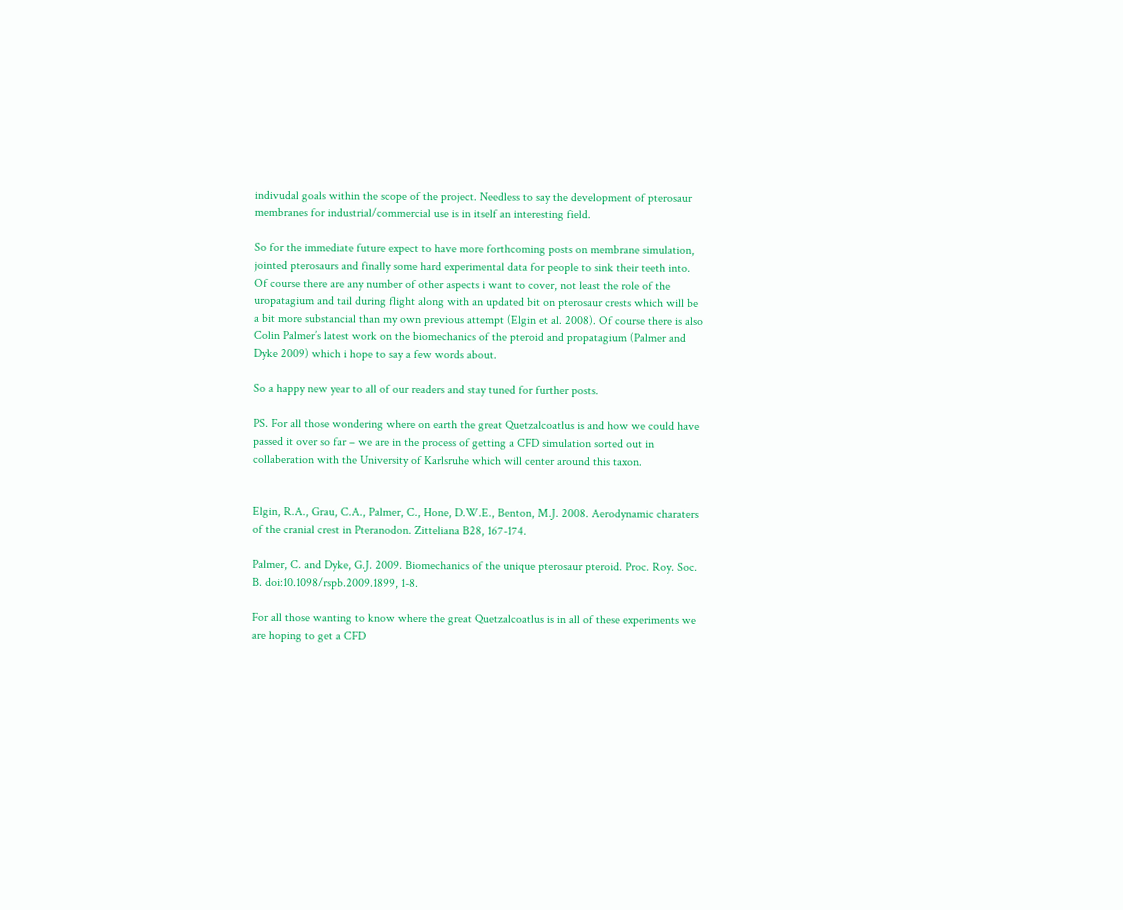indivudal goals within the scope of the project. Needless to say the development of pterosaur membranes for industrial/commercial use is in itself an interesting field.

So for the immediate future expect to have more forthcoming posts on membrane simulation, jointed pterosaurs and finally some hard experimental data for people to sink their teeth into. Of course there are any number of other aspects i want to cover, not least the role of the uropatagium and tail during flight along with an updated bit on pterosaur crests which will be a bit more substancial than my own previous attempt (Elgin et al. 2008). Of course there is also Colin Palmer’s latest work on the biomechanics of the pteroid and propatagium (Palmer and Dyke 2009) which i hope to say a few words about.

So a happy new year to all of our readers and stay tuned for further posts.

PS. For all those wondering where on earth the great Quetzalcoatlus is and how we could have passed it over so far – we are in the process of getting a CFD simulation sorted out in collaberation with the University of Karlsruhe which will center around this taxon.


Elgin, R.A., Grau, C.A., Palmer, C., Hone, D.W.E., Benton, M.J. 2008. Aerodynamic charaters of the cranial crest in Pteranodon. Zitteliana B28, 167-174.

Palmer, C. and Dyke, G.J. 2009. Biomechanics of the unique pterosaur pteroid. Proc. Roy. Soc. B. doi:10.1098/rspb.2009.1899, 1-8.

For all those wanting to know where the great Quetzalcoatlus is in all of these experiments we are hoping to get a CFD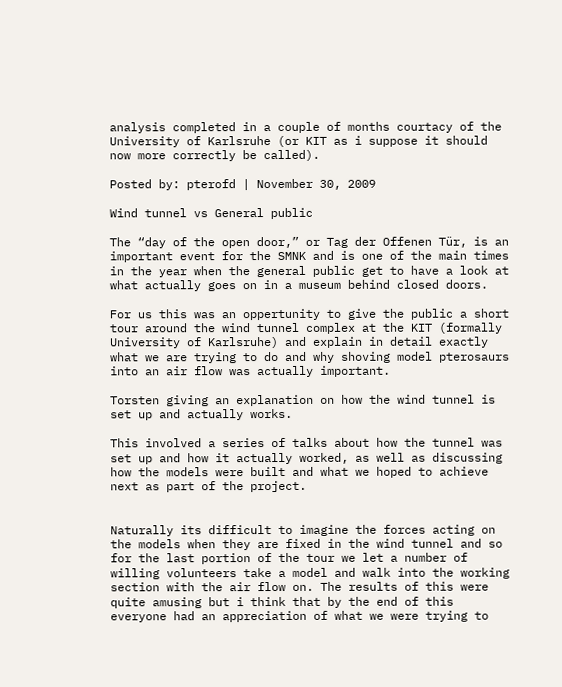analysis completed in a couple of months courtacy of the University of Karlsruhe (or KIT as i suppose it should now more correctly be called).

Posted by: pterofd | November 30, 2009

Wind tunnel vs General public

The “day of the open door,” or Tag der Offenen Tür, is an important event for the SMNK and is one of the main times in the year when the general public get to have a look at what actually goes on in a museum behind closed doors.

For us this was an oppertunity to give the public a short tour around the wind tunnel complex at the KIT (formally University of Karlsruhe) and explain in detail exactly what we are trying to do and why shoving model pterosaurs into an air flow was actually important.

Torsten giving an explanation on how the wind tunnel is set up and actually works.

This involved a series of talks about how the tunnel was set up and how it actually worked, as well as discussing how the models were built and what we hoped to achieve next as part of the project.


Naturally its difficult to imagine the forces acting on the models when they are fixed in the wind tunnel and so for the last portion of the tour we let a number of willing volunteers take a model and walk into the working section with the air flow on. The results of this were quite amusing but i think that by the end of this everyone had an appreciation of what we were trying to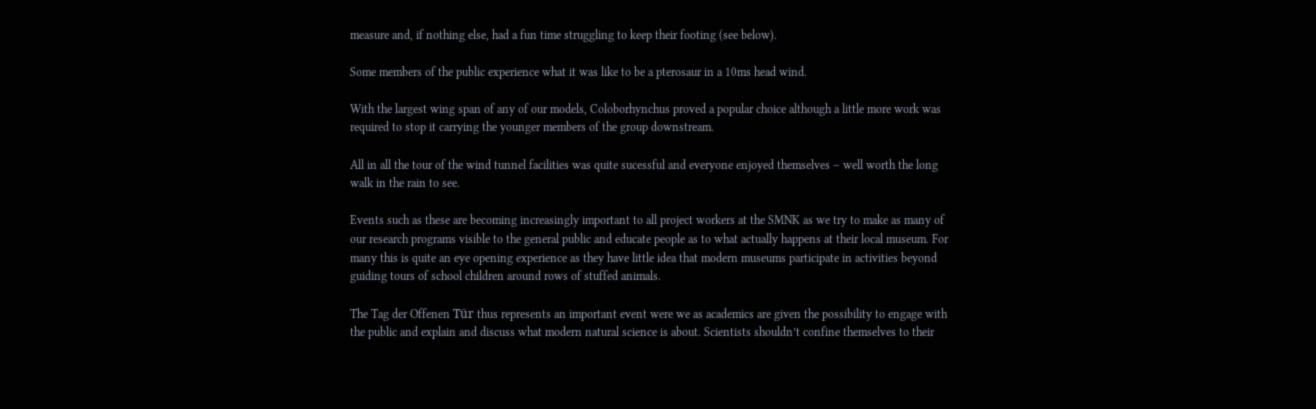measure and, if nothing else, had a fun time struggling to keep their footing (see below).

Some members of the public experience what it was like to be a pterosaur in a 10ms head wind.

With the largest wing span of any of our models, Coloborhynchus proved a popular choice although a little more work was required to stop it carrying the younger members of the group downstream.

All in all the tour of the wind tunnel facilities was quite sucessful and everyone enjoyed themselves – well worth the long walk in the rain to see.

Events such as these are becoming increasingly important to all project workers at the SMNK as we try to make as many of our research programs visible to the general public and educate people as to what actually happens at their local museum. For many this is quite an eye opening experience as they have little idea that modern museums participate in activities beyond guiding tours of school children around rows of stuffed animals.

The Tag der Offenen Tür thus represents an important event were we as academics are given the possibility to engage with the public and explain and discuss what modern natural science is about. Scientists shouldn’t confine themselves to their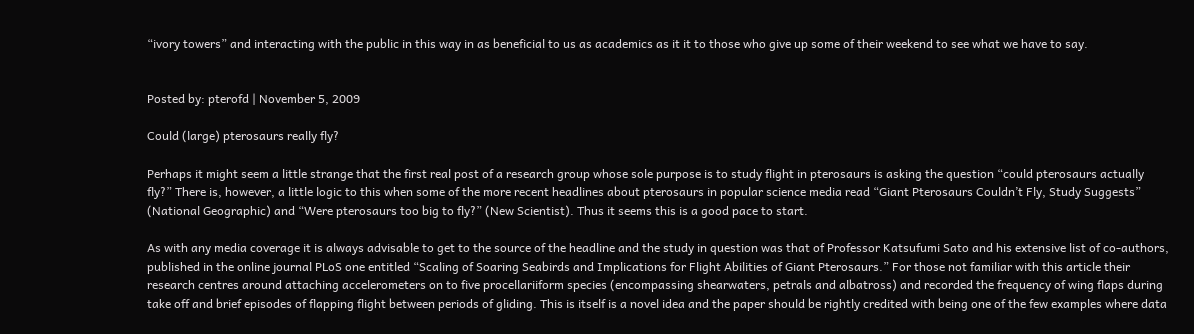“ivory towers” and interacting with the public in this way in as beneficial to us as academics as it it to those who give up some of their weekend to see what we have to say.


Posted by: pterofd | November 5, 2009

Could (large) pterosaurs really fly?

Perhaps it might seem a little strange that the first real post of a research group whose sole purpose is to study flight in pterosaurs is asking the question “could pterosaurs actually fly?” There is, however, a little logic to this when some of the more recent headlines about pterosaurs in popular science media read “Giant Pterosaurs Couldn’t Fly, Study Suggests” (National Geographic) and “Were pterosaurs too big to fly?” (New Scientist). Thus it seems this is a good pace to start.

As with any media coverage it is always advisable to get to the source of the headline and the study in question was that of Professor Katsufumi Sato and his extensive list of co-authors, published in the online journal PLoS one entitled “Scaling of Soaring Seabirds and Implications for Flight Abilities of Giant Pterosaurs.” For those not familiar with this article their research centres around attaching accelerometers on to five procellariiform species (encompassing shearwaters, petrals and albatross) and recorded the frequency of wing flaps during take off and brief episodes of flapping flight between periods of gliding. This is itself is a novel idea and the paper should be rightly credited with being one of the few examples where data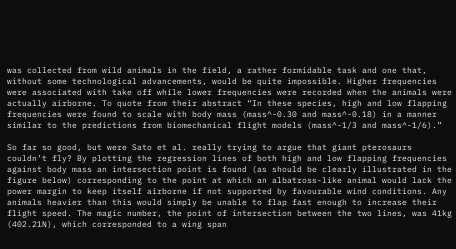was collected from wild animals in the field, a rather formidable task and one that, without some technological advancements, would be quite impossible. Higher frequencies were associated with take off while lower frequencies were recorded when the animals were actually airborne. To quote from their abstract “In these species, high and low flapping frequencies were found to scale with body mass (mass^-0.30 and mass^-0.18) in a manner similar to the predictions from biomechanical flight models (mass^-1/3 and mass^-1/6).”

So far so good, but were Sato et al. really trying to argue that giant pterosaurs couldn’t fly? By plotting the regression lines of both high and low flapping frequencies against body mass an intersection point is found (as should be clearly illustrated in the figure below) corresponding to the point at which an albatross-like animal would lack the power margin to keep itself airborne if not supported by favourable wind conditions. Any animals heavier than this would simply be unable to flap fast enough to increase their flight speed. The magic number, the point of intersection between the two lines, was 41kg (402.21N), which corresponded to a wing span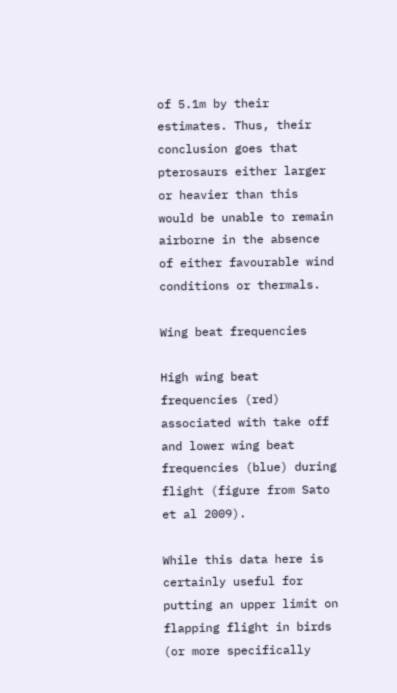of 5.1m by their estimates. Thus, their conclusion goes that pterosaurs either larger or heavier than this would be unable to remain airborne in the absence of either favourable wind conditions or thermals.

Wing beat frequencies

High wing beat frequencies (red) associated with take off and lower wing beat frequencies (blue) during flight (figure from Sato et al 2009).

While this data here is certainly useful for putting an upper limit on flapping flight in birds (or more specifically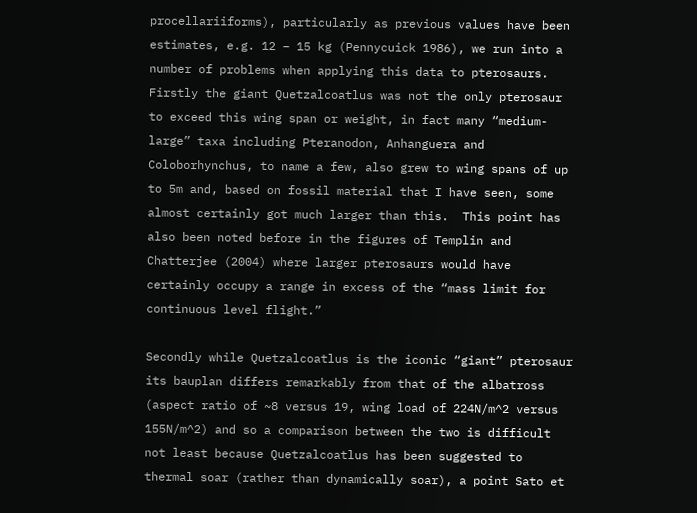procellariiforms), particularly as previous values have been estimates, e.g. 12 – 15 kg (Pennycuick 1986), we run into a number of problems when applying this data to pterosaurs. Firstly the giant Quetzalcoatlus was not the only pterosaur to exceed this wing span or weight, in fact many “medium-large” taxa including Pteranodon, Anhanguera and Coloborhynchus, to name a few, also grew to wing spans of up to 5m and, based on fossil material that I have seen, some almost certainly got much larger than this.  This point has also been noted before in the figures of Templin and Chatterjee (2004) where larger pterosaurs would have certainly occupy a range in excess of the “mass limit for continuous level flight.”

Secondly while Quetzalcoatlus is the iconic “giant” pterosaur its bauplan differs remarkably from that of the albatross (aspect ratio of ~8 versus 19, wing load of 224N/m^2 versus 155N/m^2) and so a comparison between the two is difficult not least because Quetzalcoatlus has been suggested to thermal soar (rather than dynamically soar), a point Sato et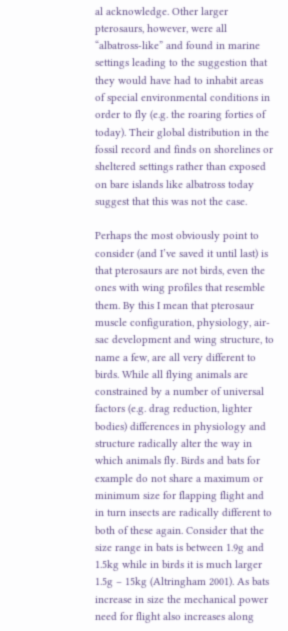al acknowledge. Other larger pterosaurs, however, were all “albatross-like” and found in marine settings leading to the suggestion that they would have had to inhabit areas of special environmental conditions in order to fly (e.g. the roaring forties of today). Their global distribution in the fossil record and finds on shorelines or sheltered settings rather than exposed on bare islands like albatross today suggest that this was not the case.

Perhaps the most obviously point to consider (and I’ve saved it until last) is that pterosaurs are not birds, even the ones with wing profiles that resemble them. By this I mean that pterosaur muscle configuration, physiology, air-sac development and wing structure, to name a few, are all very different to birds. While all flying animals are constrained by a number of universal factors (e.g. drag reduction, lighter bodies) differences in physiology and structure radically alter the way in which animals fly. Birds and bats for example do not share a maximum or minimum size for flapping flight and in turn insects are radically different to both of these again. Consider that the size range in bats is between 1.9g and 1.5kg while in birds it is much larger 1.5g – 15kg (Altringham 2001). As bats increase in size the mechanical power need for flight also increases along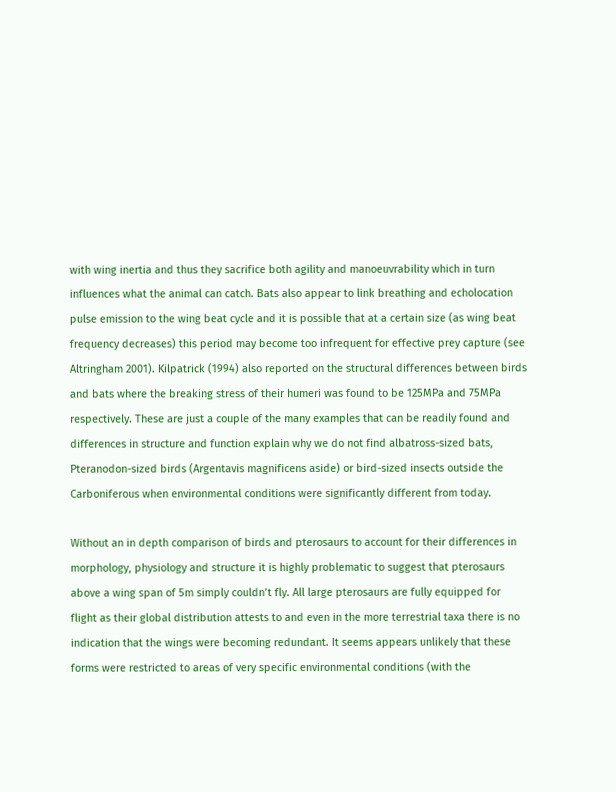with wing inertia and thus they sacrifice both agility and manoeuvrability which in turn influences what the animal can catch. Bats also appear to link breathing and echolocation pulse emission to the wing beat cycle and it is possible that at a certain size (as wing beat frequency decreases) this period may become too infrequent for effective prey capture (see Altringham 2001). Kilpatrick (1994) also reported on the structural differences between birds and bats where the breaking stress of their humeri was found to be 125MPa and 75MPa respectively. These are just a couple of the many examples that can be readily found and differences in structure and function explain why we do not find albatross-sized bats, Pteranodon-sized birds (Argentavis magnificens aside) or bird-sized insects outside the Carboniferous when environmental conditions were significantly different from today.

Without an in depth comparison of birds and pterosaurs to account for their differences in morphology, physiology and structure it is highly problematic to suggest that pterosaurs above a wing span of 5m simply couldn’t fly. All large pterosaurs are fully equipped for flight as their global distribution attests to and even in the more terrestrial taxa there is no indication that the wings were becoming redundant. It seems appears unlikely that these forms were restricted to areas of very specific environmental conditions (with the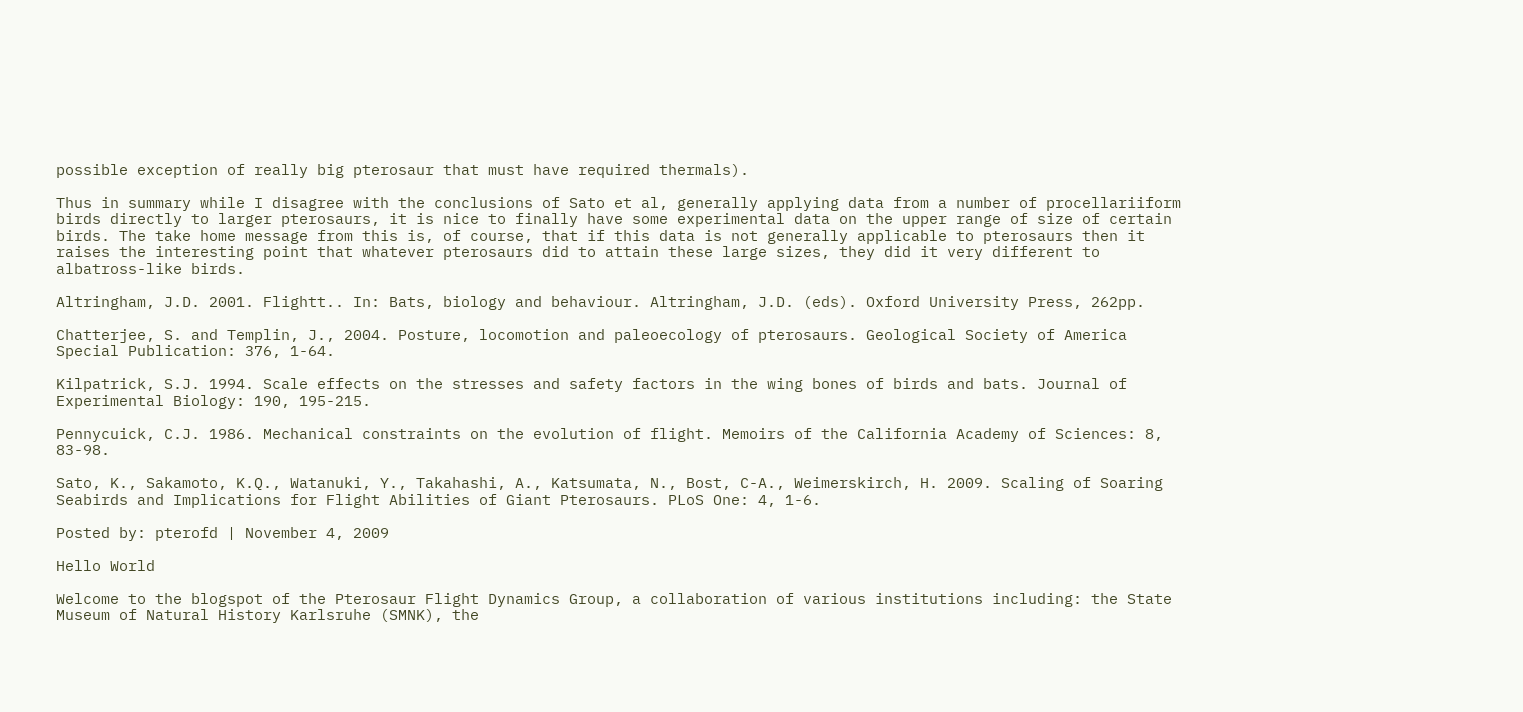possible exception of really big pterosaur that must have required thermals).

Thus in summary while I disagree with the conclusions of Sato et al, generally applying data from a number of procellariiform birds directly to larger pterosaurs, it is nice to finally have some experimental data on the upper range of size of certain birds. The take home message from this is, of course, that if this data is not generally applicable to pterosaurs then it raises the interesting point that whatever pterosaurs did to attain these large sizes, they did it very different to albatross-like birds.

Altringham, J.D. 2001. Flightt.. In: Bats, biology and behaviour. Altringham, J.D. (eds). Oxford University Press, 262pp.

Chatterjee, S. and Templin, J., 2004. Posture, locomotion and paleoecology of pterosaurs. Geological Society of America Special Publication: 376, 1-64.

Kilpatrick, S.J. 1994. Scale effects on the stresses and safety factors in the wing bones of birds and bats. Journal of Experimental Biology: 190, 195-215.

Pennycuick, C.J. 1986. Mechanical constraints on the evolution of flight. Memoirs of the California Academy of Sciences: 8, 83-98.

Sato, K., Sakamoto, K.Q., Watanuki, Y., Takahashi, A., Katsumata, N., Bost, C-A., Weimerskirch, H. 2009. Scaling of Soaring Seabirds and Implications for Flight Abilities of Giant Pterosaurs. PLoS One: 4, 1-6.

Posted by: pterofd | November 4, 2009

Hello World

Welcome to the blogspot of the Pterosaur Flight Dynamics Group, a collaboration of various institutions including: the State Museum of Natural History Karlsruhe (SMNK), the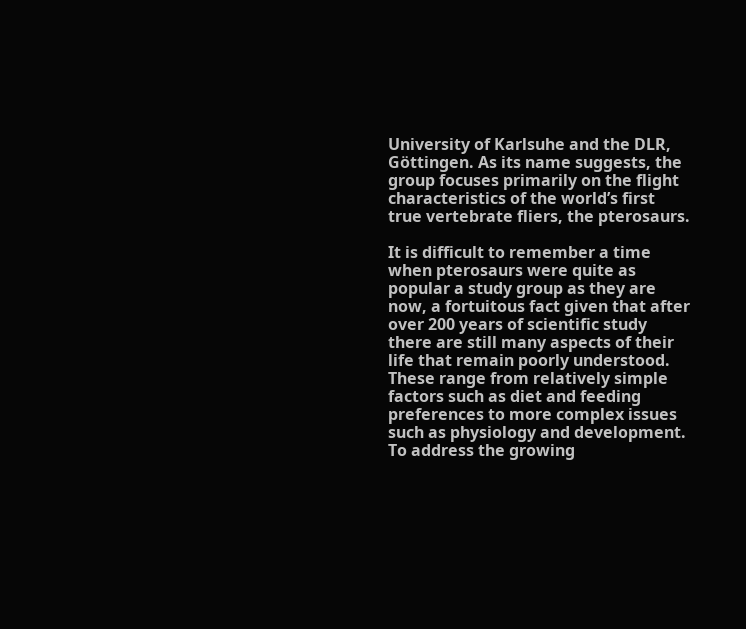University of Karlsuhe and the DLR, Göttingen. As its name suggests, the group focuses primarily on the flight characteristics of the world’s first true vertebrate fliers, the pterosaurs.

It is difficult to remember a time when pterosaurs were quite as popular a study group as they are now, a fortuitous fact given that after over 200 years of scientific study there are still many aspects of their life that remain poorly understood. These range from relatively simple factors such as diet and feeding preferences to more complex issues such as physiology and development. To address the growing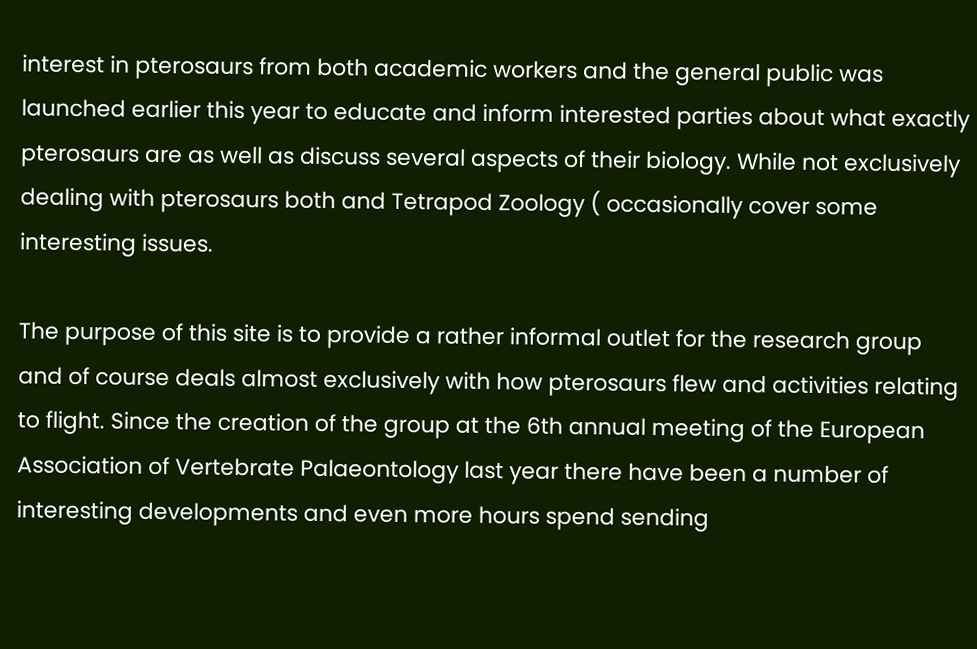interest in pterosaurs from both academic workers and the general public was launched earlier this year to educate and inform interested parties about what exactly pterosaurs are as well as discuss several aspects of their biology. While not exclusively dealing with pterosaurs both and Tetrapod Zoology ( occasionally cover some interesting issues.

The purpose of this site is to provide a rather informal outlet for the research group and of course deals almost exclusively with how pterosaurs flew and activities relating to flight. Since the creation of the group at the 6th annual meeting of the European Association of Vertebrate Palaeontology last year there have been a number of interesting developments and even more hours spend sending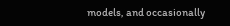models, and occasionally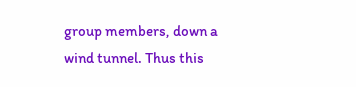group members, down a wind tunnel. Thus this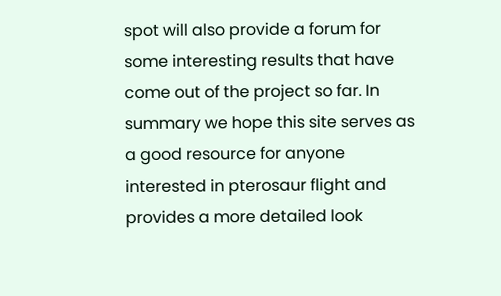spot will also provide a forum for some interesting results that have come out of the project so far. In summary we hope this site serves as a good resource for anyone interested in pterosaur flight and provides a more detailed look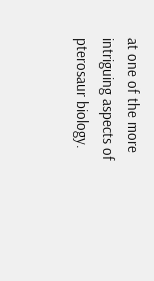at one of the more intriguing aspects of pterosaur biology.